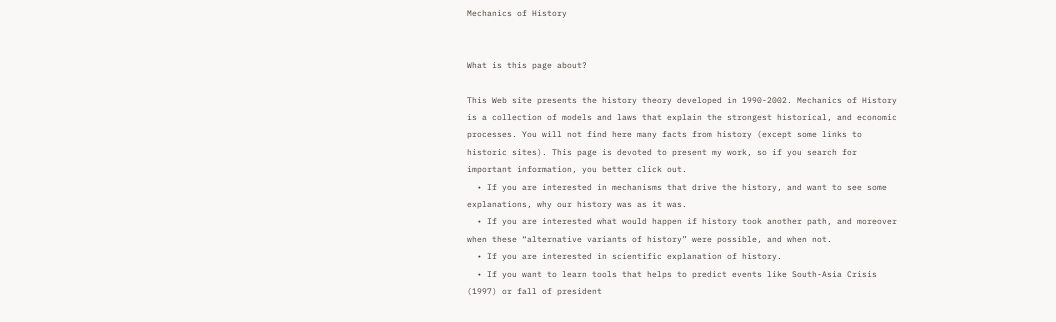Mechanics of History


What is this page about?

This Web site presents the history theory developed in 1990-2002. Mechanics of History is a collection of models and laws that explain the strongest historical, and economic processes. You will not find here many facts from history (except some links to historic sites). This page is devoted to present my work, so if you search for important information, you better click out.
  • If you are interested in mechanisms that drive the history, and want to see some explanations, why our history was as it was.
  • If you are interested what would happen if history took another path, and moreover when these “alternative variants of history” were possible, and when not.
  • If you are interested in scientific explanation of history.
  • If you want to learn tools that helps to predict events like South-Asia Crisis (1997) or fall of president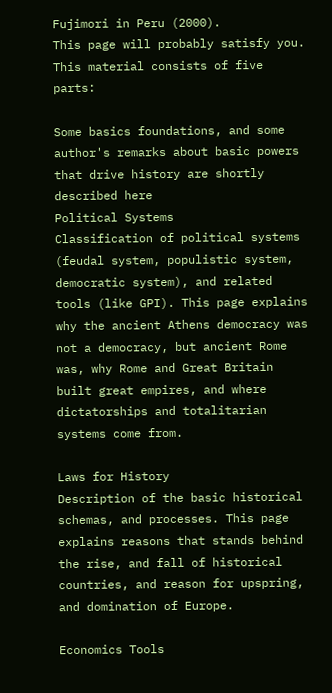Fujimori in Peru (2000).
This page will probably satisfy you.
This material consists of five parts:

Some basics foundations, and some author's remarks about basic powers that drive history are shortly described here
Political Systems
Classification of political systems (feudal system, populistic system, democratic system), and related tools (like GPI). This page explains why the ancient Athens democracy was not a democracy, but ancient Rome was, why Rome and Great Britain built great empires, and where dictatorships and totalitarian systems come from.

Laws for History
Description of the basic historical schemas, and processes. This page explains reasons that stands behind the rise, and fall of historical countries, and reason for upspring, and domination of Europe.

Economics Tools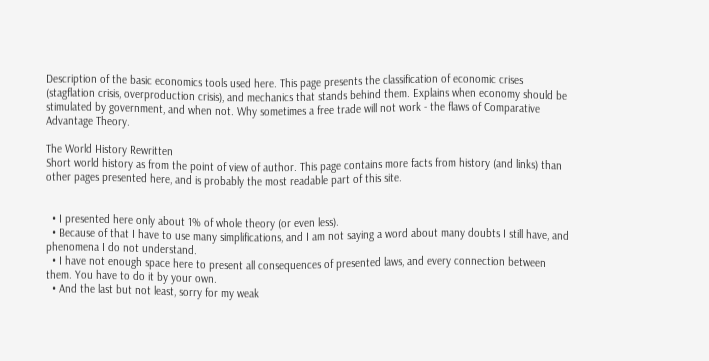Description of the basic economics tools used here. This page presents the classification of economic crises (stagflation crisis, overproduction crisis), and mechanics that stands behind them. Explains when economy should be stimulated by government, and when not. Why sometimes a free trade will not work - the flaws of Comparative Advantage Theory.

The World History Rewritten
Short world history as from the point of view of author. This page contains more facts from history (and links) than other pages presented here, and is probably the most readable part of this site.


  • I presented here only about 1% of whole theory (or even less).
  • Because of that I have to use many simplifications, and I am not saying a word about many doubts I still have, and phenomena I do not understand.
  • I have not enough space here to present all consequences of presented laws, and every connection between them. You have to do it by your own.
  • And the last but not least, sorry for my weak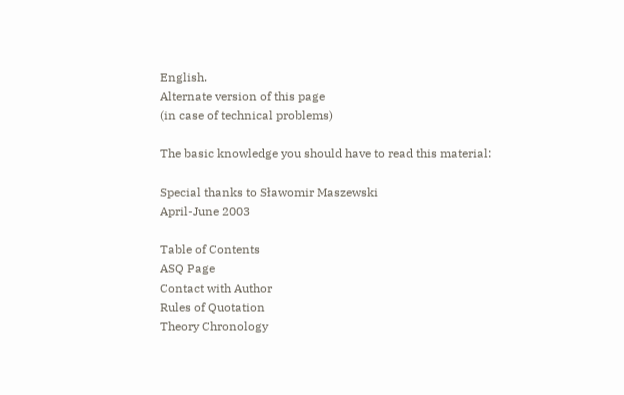English.
Alternate version of this page
(in case of technical problems)

The basic knowledge you should have to read this material:

Special thanks to Sławomir Maszewski
April-June 2003

Table of Contents
ASQ Page
Contact with Author
Rules of Quotation
Theory Chronology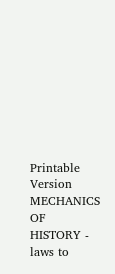Printable Version
MECHANICS  OF  HISTORY - laws to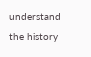understand the history